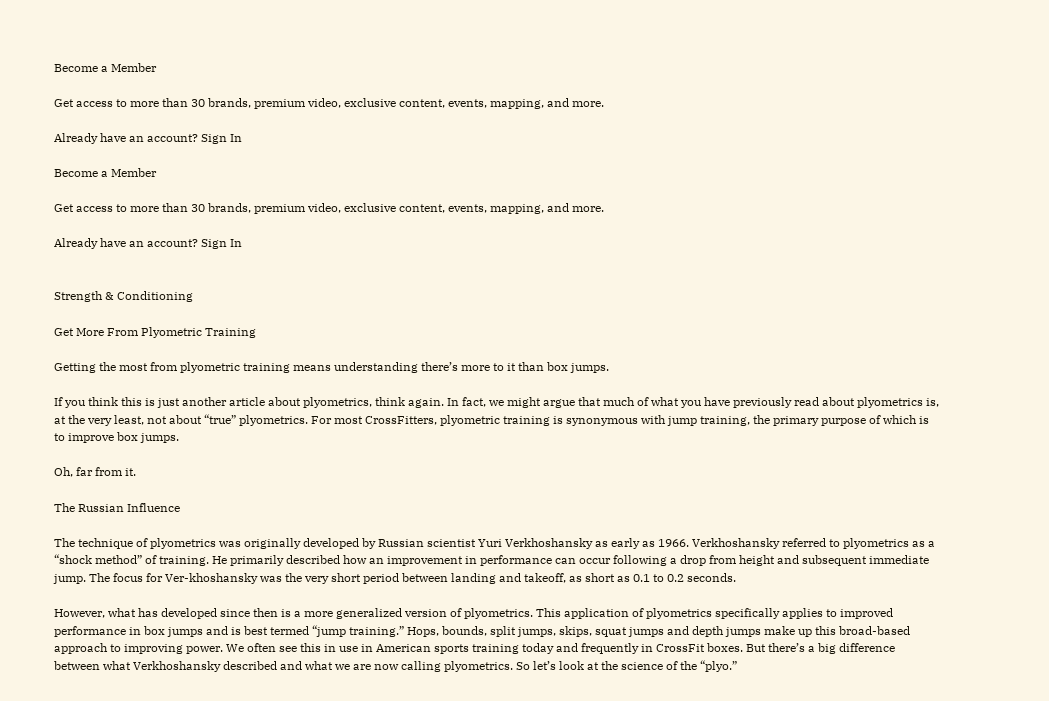Become a Member

Get access to more than 30 brands, premium video, exclusive content, events, mapping, and more.

Already have an account? Sign In

Become a Member

Get access to more than 30 brands, premium video, exclusive content, events, mapping, and more.

Already have an account? Sign In


Strength & Conditioning

Get More From Plyometric Training

Getting the most from plyometric training means understanding there’s more to it than box jumps.

If you think this is just another article about plyometrics, think again. In fact, we might argue that much of what you have previously read about plyometrics is, at the very least, not about “true” plyometrics. For most CrossFitters, plyometric training is synonymous with jump training, the primary purpose of which is to improve box jumps.

Oh, far from it.

The Russian Influence

The technique of plyometrics was originally developed by Russian scientist Yuri Verkhoshansky as early as 1966. Verkhoshansky referred to plyometrics as a “shock method” of training. He primarily described how an improvement in performance can occur following a drop from height and subsequent immediate jump. The focus for Ver-khoshansky was the very short period between landing and takeoff, as short as 0.1 to 0.2 seconds.

However, what has developed since then is a more generalized version of plyometrics. This application of plyometrics specifically applies to improved performance in box jumps and is best termed “jump training.” Hops, bounds, split jumps, skips, squat jumps and depth jumps make up this broad-based approach to improving power. We often see this in use in American sports training today and frequently in CrossFit boxes. But there’s a big difference between what Verkhoshansky described and what we are now calling plyometrics. So let’s look at the science of the “plyo.”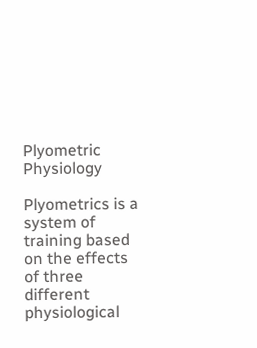Plyometric Physiology

Plyometrics is a system of training based on the effects of three different physiological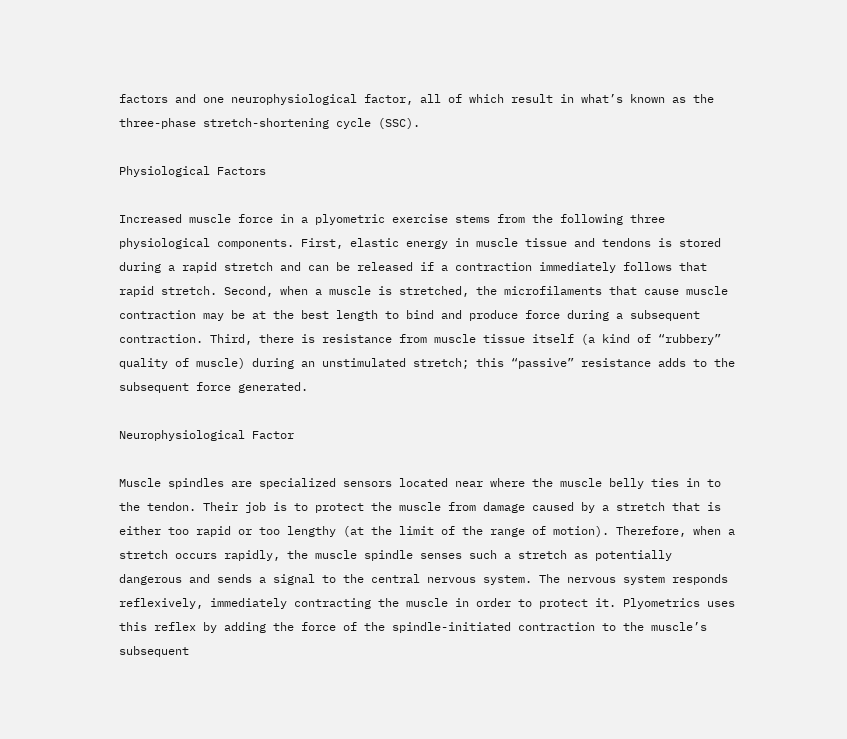factors and one neurophysiological factor, all of which result in what’s known as the three-phase stretch-shortening cycle (SSC).

Physiological Factors

Increased muscle force in a plyometric exercise stems from the following three physiological components. First, elastic energy in muscle tissue and tendons is stored during a rapid stretch and can be released if a contraction immediately follows that rapid stretch. Second, when a muscle is stretched, the microfilaments that cause muscle contraction may be at the best length to bind and produce force during a subsequent contraction. Third, there is resistance from muscle tissue itself (a kind of “rubbery” quality of muscle) during an unstimulated stretch; this “passive” resistance adds to the subsequent force generated.

Neurophysiological Factor

Muscle spindles are specialized sensors located near where the muscle belly ties in to the tendon. Their job is to protect the muscle from damage caused by a stretch that is either too rapid or too lengthy (at the limit of the range of motion). Therefore, when a stretch occurs rapidly, the muscle spindle senses such a stretch as potentially dangerous and sends a signal to the central nervous system. The nervous system responds reflexively, immediately contracting the muscle in order to protect it. Plyometrics uses this reflex by adding the force of the spindle-initiated contraction to the muscle’s subsequent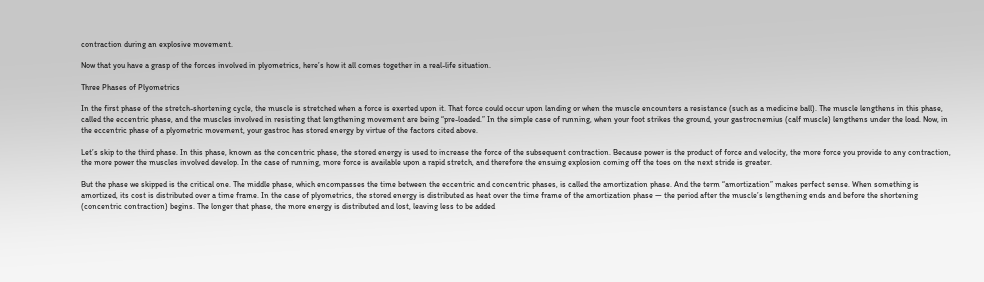contraction during an explosive movement.

Now that you have a grasp of the forces involved in plyometrics, here’s how it all comes together in a real-life situation.

Three Phases of Plyometrics

In the first phase of the stretch-shortening cycle, the muscle is stretched when a force is exerted upon it. That force could occur upon landing or when the muscle encounters a resistance (such as a medicine ball). The muscle lengthens in this phase, called the eccentric phase, and the muscles involved in resisting that lengthening movement are being “pre-loaded.” In the simple case of running, when your foot strikes the ground, your gastrocnemius (calf muscle) lengthens under the load. Now, in the eccentric phase of a plyometric movement, your gastroc has stored energy by virtue of the factors cited above.

Let’s skip to the third phase. In this phase, known as the concentric phase, the stored energy is used to increase the force of the subsequent contraction. Because power is the product of force and velocity, the more force you provide to any contraction, the more power the muscles involved develop. In the case of running, more force is available upon a rapid stretch, and therefore the ensuing explosion coming off the toes on the next stride is greater.

But the phase we skipped is the critical one. The middle phase, which encompasses the time between the eccentric and concentric phases, is called the amortization phase. And the term “amortization” makes perfect sense. When something is amortized, its cost is distributed over a time frame. In the case of plyometrics, the stored energy is distributed as heat over the time frame of the amortization phase — the period after the muscle’s lengthening ends and before the shortening (concentric contraction) begins. The longer that phase, the more energy is distributed and lost, leaving less to be added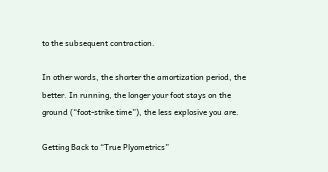to the subsequent contraction.

In other words, the shorter the amortization period, the better. In running, the longer your foot stays on the ground (“foot-strike time”), the less explosive you are.

Getting Back to “True Plyometrics”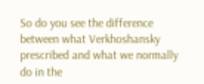So do you see the difference between what Verkhoshansky prescribed and what we normally do in the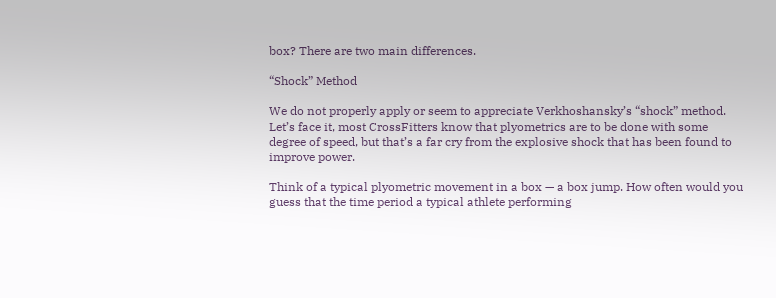box? There are two main differences.

“Shock” Method

We do not properly apply or seem to appreciate Verkhoshansky’s “shock” method. Let’s face it, most CrossFitters know that plyometrics are to be done with some degree of speed, but that’s a far cry from the explosive shock that has been found to improve power.

Think of a typical plyometric movement in a box — a box jump. How often would you guess that the time period a typical athlete performing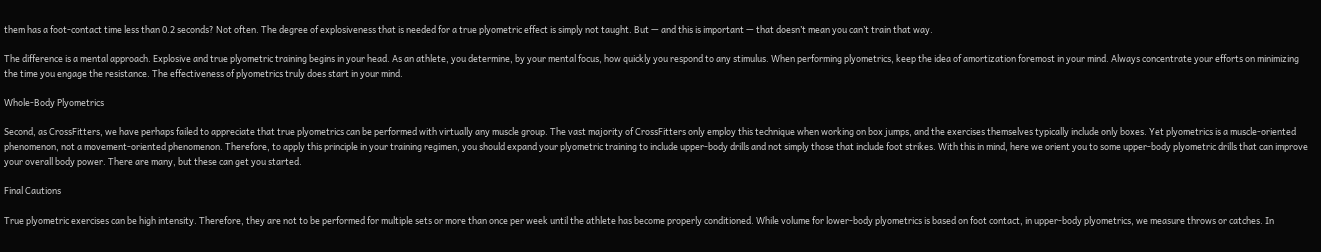them has a foot-contact time less than 0.2 seconds? Not often. The degree of explosiveness that is needed for a true plyometric effect is simply not taught. But — and this is important — that doesn’t mean you can’t train that way.

The difference is a mental approach. Explosive and true plyometric training begins in your head. As an athlete, you determine, by your mental focus, how quickly you respond to any stimulus. When performing plyometrics, keep the idea of amortization foremost in your mind. Always concentrate your efforts on minimizing the time you engage the resistance. The effectiveness of plyometrics truly does start in your mind.

Whole-Body Plyometrics

Second, as CrossFitters, we have perhaps failed to appreciate that true plyometrics can be performed with virtually any muscle group. The vast majority of CrossFitters only employ this technique when working on box jumps, and the exercises themselves typically include only boxes. Yet plyometrics is a muscle-oriented phenomenon, not a movement-oriented phenomenon. Therefore, to apply this principle in your training regimen, you should expand your plyometric training to include upper-body drills and not simply those that include foot strikes. With this in mind, here we orient you to some upper-body plyometric drills that can improve your overall body power. There are many, but these can get you started.

Final Cautions

True plyometric exercises can be high intensity. Therefore, they are not to be performed for multiple sets or more than once per week until the athlete has become properly conditioned. While volume for lower-body plyometrics is based on foot contact, in upper-body plyometrics, we measure throws or catches. In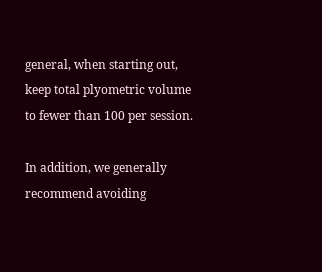general, when starting out, keep total plyometric volume to fewer than 100 per session.

In addition, we generally recommend avoiding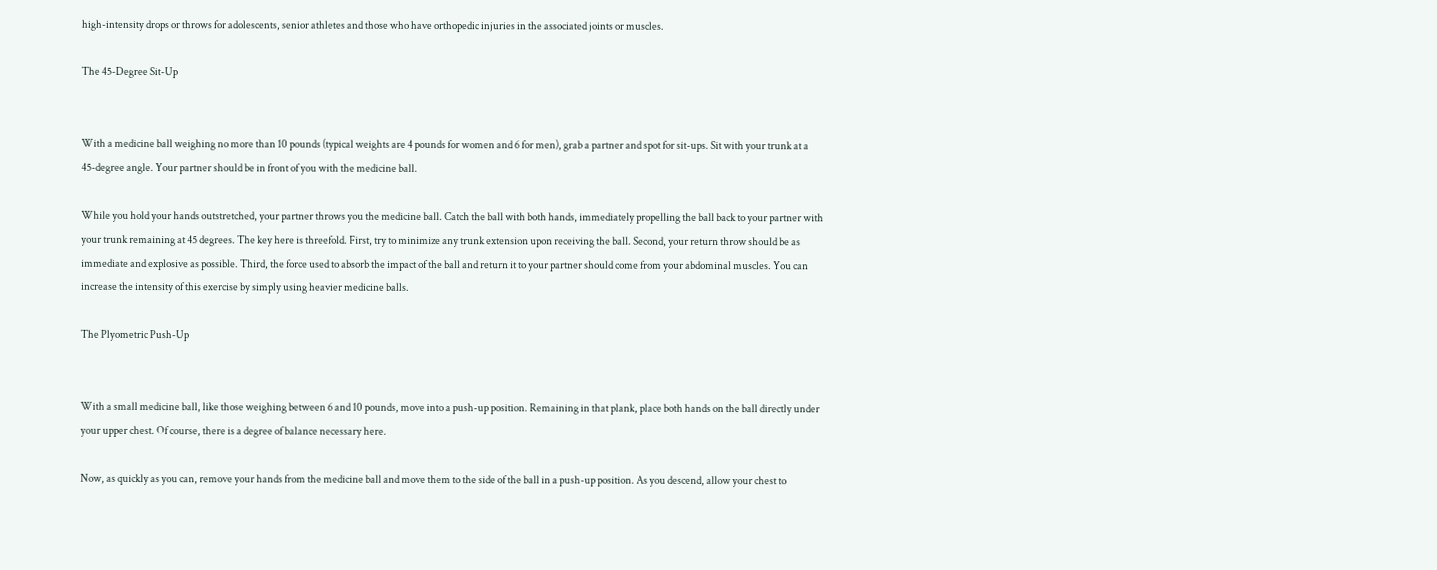high-intensity drops or throws for adolescents, senior athletes and those who have orthopedic injuries in the associated joints or muscles.

The 45-Degree Sit-Up


With a medicine ball weighing no more than 10 pounds (typical weights are 4 pounds for women and 6 for men), grab a partner and spot for sit-ups. Sit with your trunk at a 45-degree angle. Your partner should be in front of you with the medicine ball.

While you hold your hands outstretched, your partner throws you the medicine ball. Catch the ball with both hands, immediately propelling the ball back to your partner with your trunk remaining at 45 degrees. The key here is threefold. First, try to minimize any trunk extension upon receiving the ball. Second, your return throw should be as immediate and explosive as possible. Third, the force used to absorb the impact of the ball and return it to your partner should come from your abdominal muscles. You can increase the intensity of this exercise by simply using heavier medicine balls.

The Plyometric Push-Up


With a small medicine ball, like those weighing between 6 and 10 pounds, move into a push-up position. Remaining in that plank, place both hands on the ball directly under your upper chest. Of course, there is a degree of balance necessary here.

Now, as quickly as you can, remove your hands from the medicine ball and move them to the side of the ball in a push-up position. As you descend, allow your chest to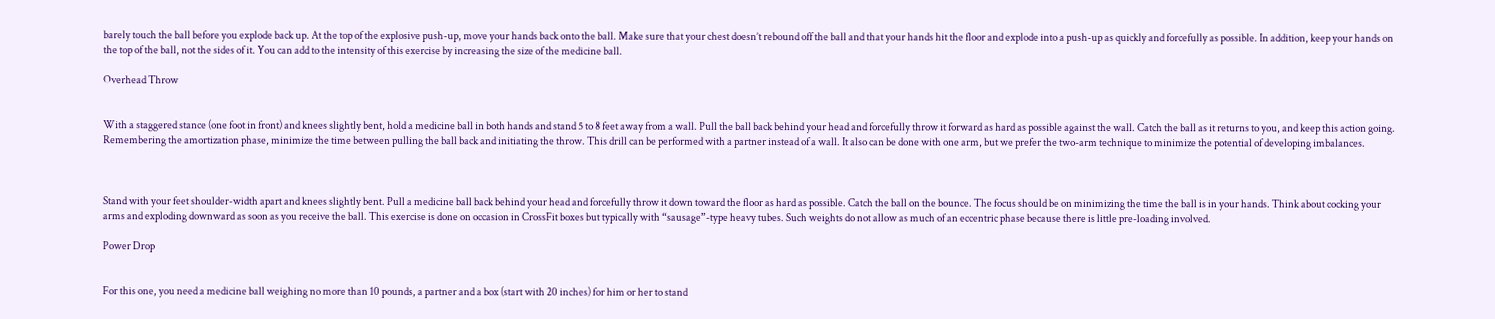barely touch the ball before you explode back up. At the top of the explosive push-up, move your hands back onto the ball. Make sure that your chest doesn’t rebound off the ball and that your hands hit the floor and explode into a push-up as quickly and forcefully as possible. In addition, keep your hands on the top of the ball, not the sides of it. You can add to the intensity of this exercise by increasing the size of the medicine ball.

Overhead Throw


With a staggered stance (one foot in front) and knees slightly bent, hold a medicine ball in both hands and stand 5 to 8 feet away from a wall. Pull the ball back behind your head and forcefully throw it forward as hard as possible against the wall. Catch the ball as it returns to you, and keep this action going. Remembering the amortization phase, minimize the time between pulling the ball back and initiating the throw. This drill can be performed with a partner instead of a wall. It also can be done with one arm, but we prefer the two-arm technique to minimize the potential of developing imbalances.



Stand with your feet shoulder-width apart and knees slightly bent. Pull a medicine ball back behind your head and forcefully throw it down toward the floor as hard as possible. Catch the ball on the bounce. The focus should be on minimizing the time the ball is in your hands. Think about cocking your arms and exploding downward as soon as you receive the ball. This exercise is done on occasion in CrossFit boxes but typically with “sausage”-type heavy tubes. Such weights do not allow as much of an eccentric phase because there is little pre-loading involved.

Power Drop


For this one, you need a medicine ball weighing no more than 10 pounds, a partner and a box (start with 20 inches) for him or her to stand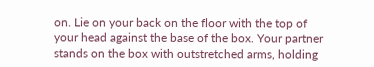on. Lie on your back on the floor with the top of your head against the base of the box. Your partner stands on the box with outstretched arms, holding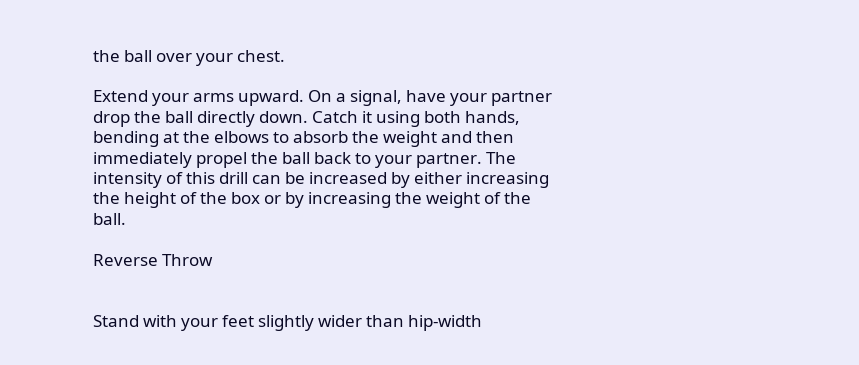the ball over your chest.

Extend your arms upward. On a signal, have your partner drop the ball directly down. Catch it using both hands, bending at the elbows to absorb the weight and then immediately propel the ball back to your partner. The intensity of this drill can be increased by either increasing the height of the box or by increasing the weight of the ball.

Reverse Throw


Stand with your feet slightly wider than hip-width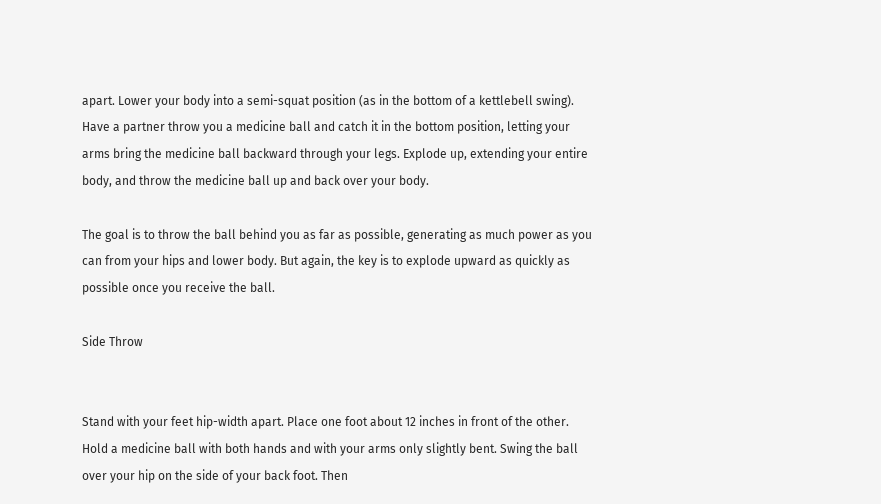apart. Lower your body into a semi-squat position (as in the bottom of a kettlebell swing). Have a partner throw you a medicine ball and catch it in the bottom position, letting your arms bring the medicine ball backward through your legs. Explode up, extending your entire body, and throw the medicine ball up and back over your body.

The goal is to throw the ball behind you as far as possible, generating as much power as you can from your hips and lower body. But again, the key is to explode upward as quickly as possible once you receive the ball.

Side Throw


Stand with your feet hip-width apart. Place one foot about 12 inches in front of the other. Hold a medicine ball with both hands and with your arms only slightly bent. Swing the ball over your hip on the side of your back foot. Then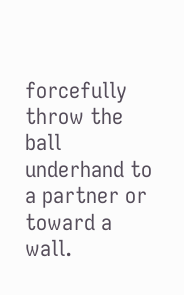forcefully throw the ball underhand to a partner or toward a wall.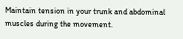Maintain tension in your trunk and abdominal muscles during the movement.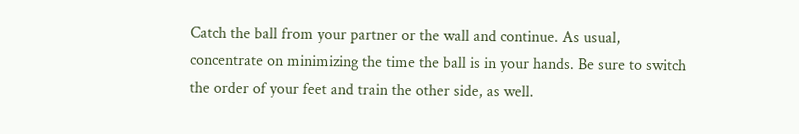Catch the ball from your partner or the wall and continue. As usual, concentrate on minimizing the time the ball is in your hands. Be sure to switch the order of your feet and train the other side, as well.